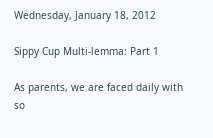Wednesday, January 18, 2012

Sippy Cup Multi-lemma: Part 1

As parents, we are faced daily with so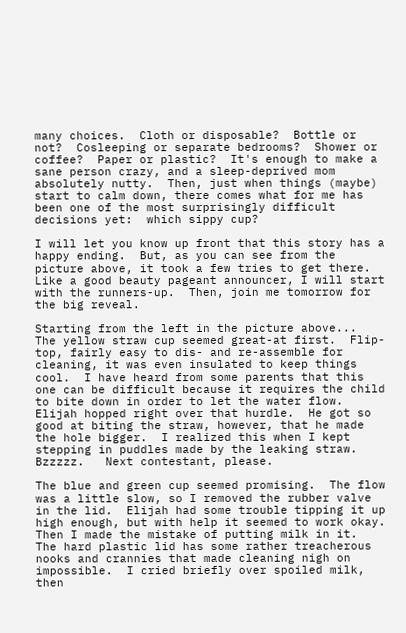many choices.  Cloth or disposable?  Bottle or not?  Cosleeping or separate bedrooms?  Shower or coffee?  Paper or plastic?  It's enough to make a sane person crazy, and a sleep-deprived mom absolutely nutty.  Then, just when things (maybe) start to calm down, there comes what for me has been one of the most surprisingly difficult decisions yet:  which sippy cup?

I will let you know up front that this story has a happy ending.  But, as you can see from the picture above, it took a few tries to get there. Like a good beauty pageant announcer, I will start with the runners-up.  Then, join me tomorrow for the big reveal.

Starting from the left in the picture above...
The yellow straw cup seemed great-at first.  Flip-top, fairly easy to dis- and re-assemble for cleaning, it was even insulated to keep things cool.  I have heard from some parents that this one can be difficult because it requires the child to bite down in order to let the water flow.  Elijah hopped right over that hurdle.  He got so good at biting the straw, however, that he made the hole bigger.  I realized this when I kept stepping in puddles made by the leaking straw.  Bzzzzz.   Next contestant, please.

The blue and green cup seemed promising.  The flow was a little slow, so I removed the rubber valve in the lid.  Elijah had some trouble tipping it up high enough, but with help it seemed to work okay.  Then I made the mistake of putting milk in it.  The hard plastic lid has some rather treacherous nooks and crannies that made cleaning nigh on impossible.  I cried briefly over spoiled milk, then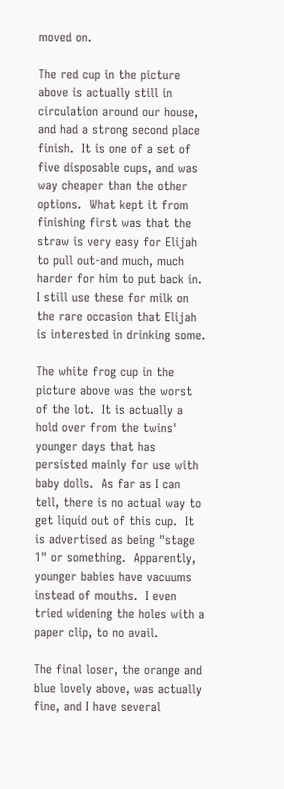moved on.

The red cup in the picture above is actually still in circulation around our house, and had a strong second place finish.  It is one of a set of five disposable cups, and was way cheaper than the other options.  What kept it from finishing first was that the straw is very easy for Elijah to pull out-and much, much harder for him to put back in. I still use these for milk on the rare occasion that Elijah is interested in drinking some.

The white frog cup in the picture above was the worst of the lot.  It is actually a hold over from the twins' younger days that has persisted mainly for use with baby dolls.  As far as I can tell, there is no actual way to get liquid out of this cup.  It is advertised as being "stage 1" or something.  Apparently, younger babies have vacuums instead of mouths.  I even tried widening the holes with a paper clip, to no avail.

The final loser, the orange and blue lovely above, was actually fine, and I have several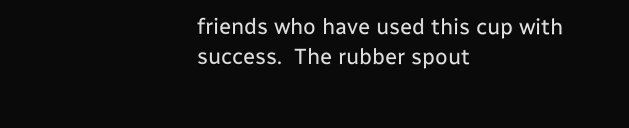friends who have used this cup with success.  The rubber spout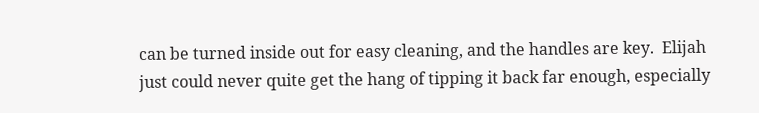can be turned inside out for easy cleaning, and the handles are key.  Elijah just could never quite get the hang of tipping it back far enough, especially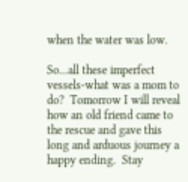when the water was low.

So...all these imperfect vessels-what was a mom to do?  Tomorrow I will reveal how an old friend came to the rescue and gave this long and arduous journey a happy ending.  Stay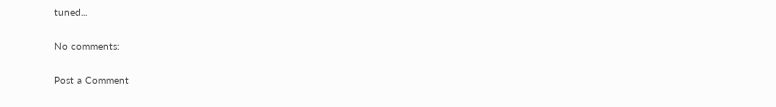tuned...

No comments:

Post a Comment